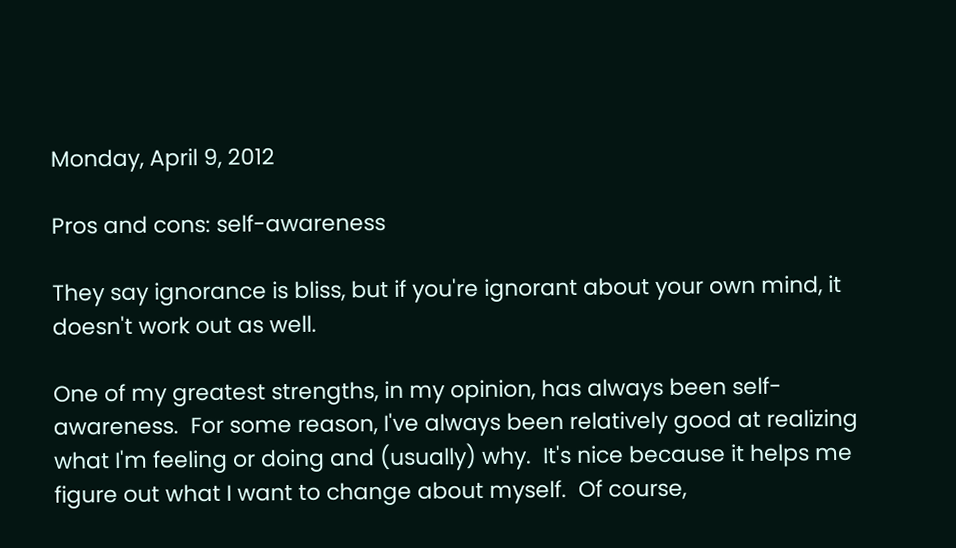Monday, April 9, 2012

Pros and cons: self-awareness

They say ignorance is bliss, but if you're ignorant about your own mind, it doesn't work out as well.

One of my greatest strengths, in my opinion, has always been self-awareness.  For some reason, I've always been relatively good at realizing what I'm feeling or doing and (usually) why.  It's nice because it helps me figure out what I want to change about myself.  Of course,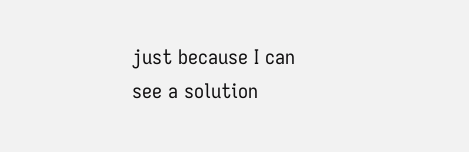just because I can see a solution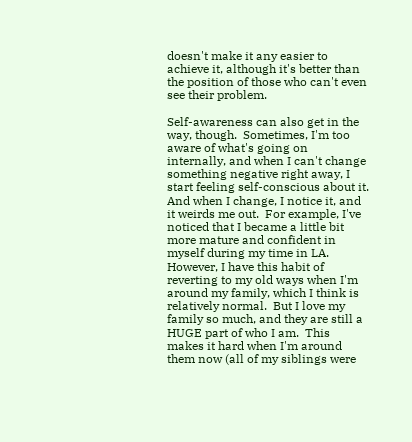doesn't make it any easier to achieve it, although it's better than the position of those who can't even see their problem.

Self-awareness can also get in the way, though.  Sometimes, I'm too aware of what's going on internally, and when I can't change something negative right away, I start feeling self-conscious about it.  And when I change, I notice it, and it weirds me out.  For example, I've noticed that I became a little bit more mature and confident in myself during my time in LA.  However, I have this habit of reverting to my old ways when I'm around my family, which I think is relatively normal.  But I love my family so much, and they are still a HUGE part of who I am.  This makes it hard when I'm around them now (all of my siblings were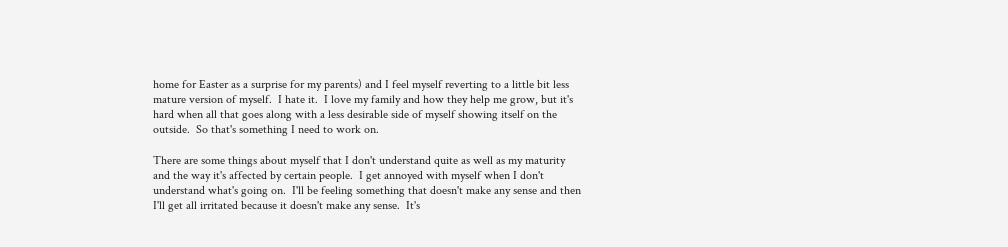home for Easter as a surprise for my parents) and I feel myself reverting to a little bit less mature version of myself.  I hate it.  I love my family and how they help me grow, but it's hard when all that goes along with a less desirable side of myself showing itself on the outside.  So that's something I need to work on.

There are some things about myself that I don't understand quite as well as my maturity and the way it's affected by certain people.  I get annoyed with myself when I don't understand what's going on.  I'll be feeling something that doesn't make any sense and then I'll get all irritated because it doesn't make any sense.  It's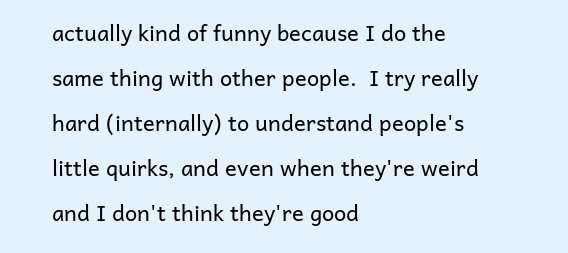actually kind of funny because I do the same thing with other people.  I try really hard (internally) to understand people's little quirks, and even when they're weird and I don't think they're good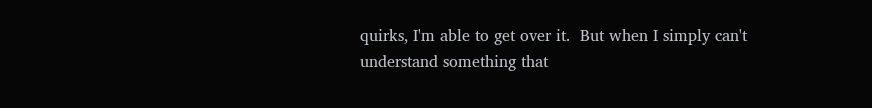quirks, I'm able to get over it.  But when I simply can't understand something that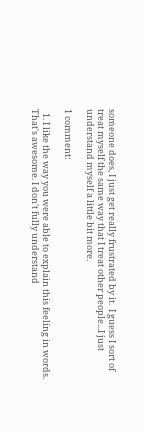someone does, I just get really frustrated by it.  I guess I sort of treat myself the same way that I treat other people...I just understand myself a little bit more.

1 comment:

  1. I like the way you were able to explain this feeling in words. That's awesome. I don't fully understand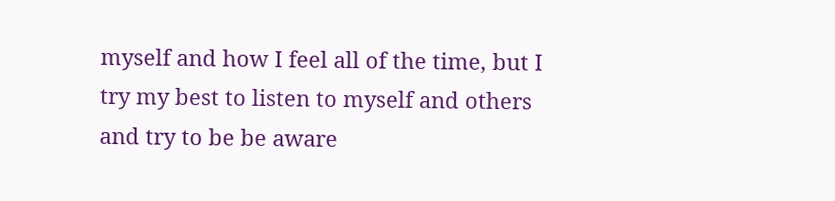myself and how I feel all of the time, but I try my best to listen to myself and others and try to be be aware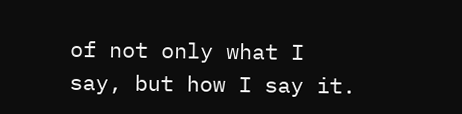of not only what I say, but how I say it.